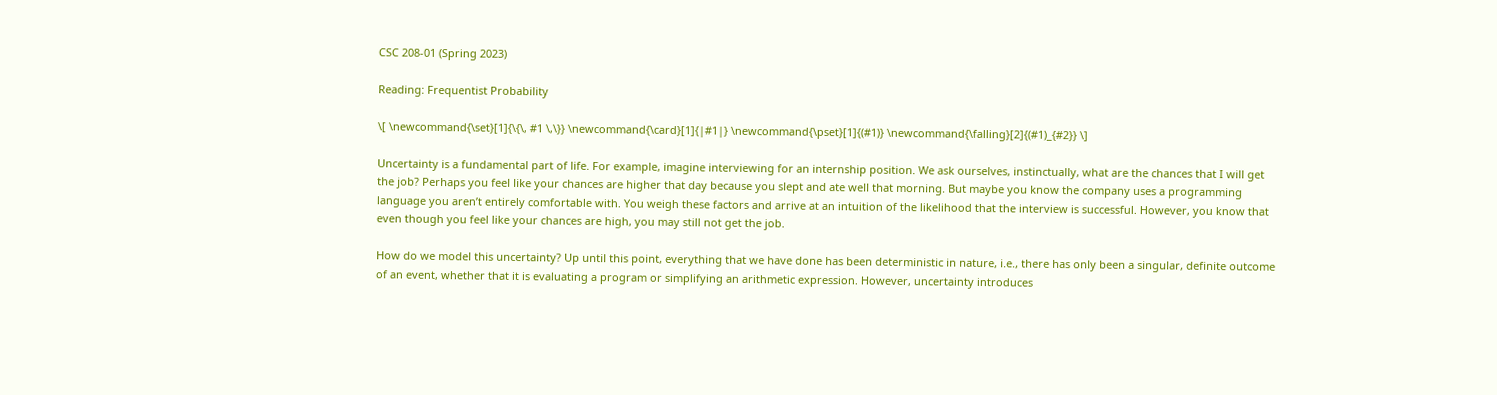CSC 208-01 (Spring 2023)

Reading: Frequentist Probability

\[ \newcommand{\set}[1]{\{\, #1 \,\}} \newcommand{\card}[1]{|#1|} \newcommand{\pset}[1]{(#1)} \newcommand{\falling}[2]{(#1)_{#2}} \]

Uncertainty is a fundamental part of life. For example, imagine interviewing for an internship position. We ask ourselves, instinctually, what are the chances that I will get the job? Perhaps you feel like your chances are higher that day because you slept and ate well that morning. But maybe you know the company uses a programming language you aren’t entirely comfortable with. You weigh these factors and arrive at an intuition of the likelihood that the interview is successful. However, you know that even though you feel like your chances are high, you may still not get the job.

How do we model this uncertainty? Up until this point, everything that we have done has been deterministic in nature, i.e., there has only been a singular, definite outcome of an event, whether that it is evaluating a program or simplifying an arithmetic expression. However, uncertainty introduces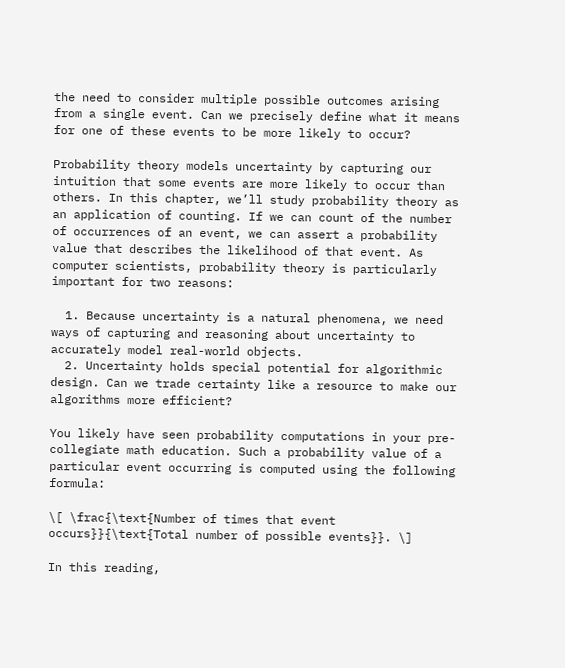the need to consider multiple possible outcomes arising from a single event. Can we precisely define what it means for one of these events to be more likely to occur?

Probability theory models uncertainty by capturing our intuition that some events are more likely to occur than others. In this chapter, we’ll study probability theory as an application of counting. If we can count of the number of occurrences of an event, we can assert a probability value that describes the likelihood of that event. As computer scientists, probability theory is particularly important for two reasons:

  1. Because uncertainty is a natural phenomena, we need ways of capturing and reasoning about uncertainty to accurately model real-world objects.
  2. Uncertainty holds special potential for algorithmic design. Can we trade certainty like a resource to make our algorithms more efficient?

You likely have seen probability computations in your pre-collegiate math education. Such a probability value of a particular event occurring is computed using the following formula:

\[ \frac{\text{Number of times that event occurs}}{\text{Total number of possible events}}. \]

In this reading,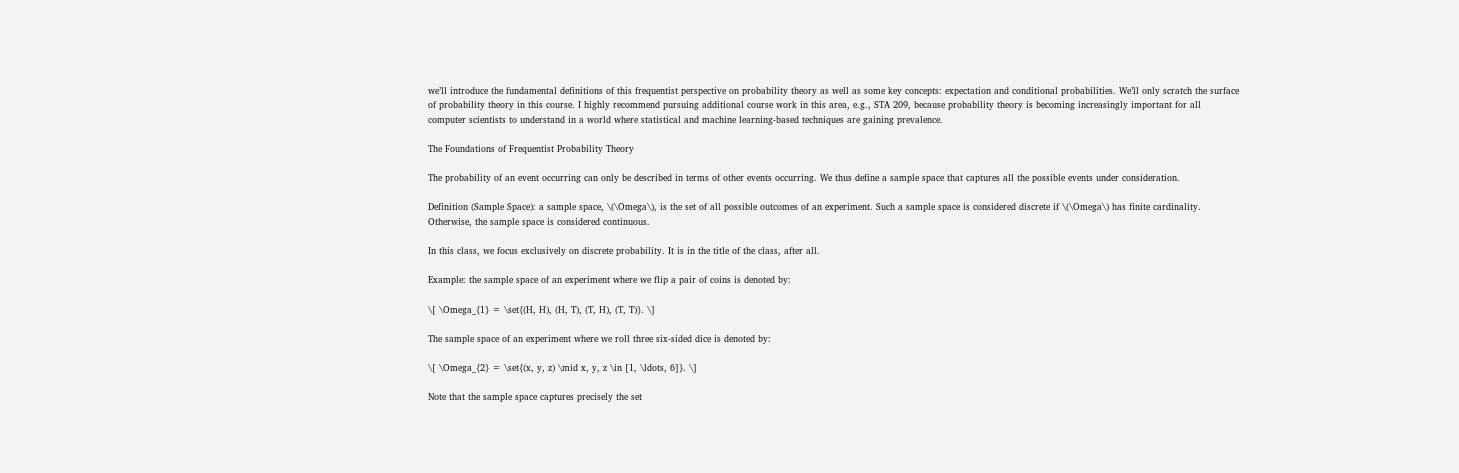we’ll introduce the fundamental definitions of this frequentist perspective on probability theory as well as some key concepts: expectation and conditional probabilities. We’ll only scratch the surface of probability theory in this course. I highly recommend pursuing additional course work in this area, e.g., STA 209, because probability theory is becoming increasingly important for all computer scientists to understand in a world where statistical and machine learning-based techniques are gaining prevalence.

The Foundations of Frequentist Probability Theory

The probability of an event occurring can only be described in terms of other events occurring. We thus define a sample space that captures all the possible events under consideration.

Definition (Sample Space): a sample space, \(\Omega\), is the set of all possible outcomes of an experiment. Such a sample space is considered discrete if \(\Omega\) has finite cardinality. Otherwise, the sample space is considered continuous.

In this class, we focus exclusively on discrete probability. It is in the title of the class, after all.

Example: the sample space of an experiment where we flip a pair of coins is denoted by:

\[ \Omega_{1} = \set{(H, H), (H, T), (T, H), (T, T)}. \]

The sample space of an experiment where we roll three six-sided dice is denoted by:

\[ \Omega_{2} = \set{(x, y, z) \mid x, y, z \in [1, \ldots, 6]}. \]

Note that the sample space captures precisely the set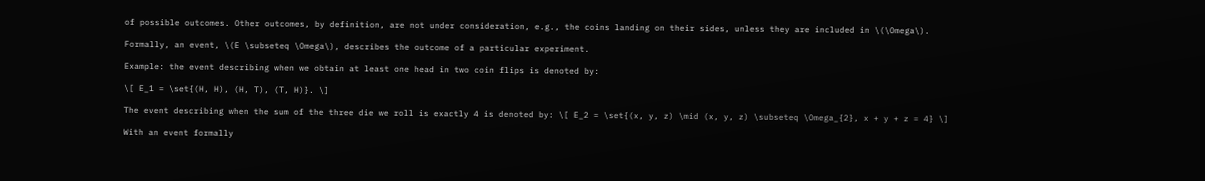of possible outcomes. Other outcomes, by definition, are not under consideration, e.g., the coins landing on their sides, unless they are included in \(\Omega\).

Formally, an event, \(E \subseteq \Omega\), describes the outcome of a particular experiment.

Example: the event describing when we obtain at least one head in two coin flips is denoted by:

\[ E_1 = \set{(H, H), (H, T), (T, H)}. \]

The event describing when the sum of the three die we roll is exactly 4 is denoted by: \[ E_2 = \set{(x, y, z) \mid (x, y, z) \subseteq \Omega_{2}, x + y + z = 4} \]

With an event formally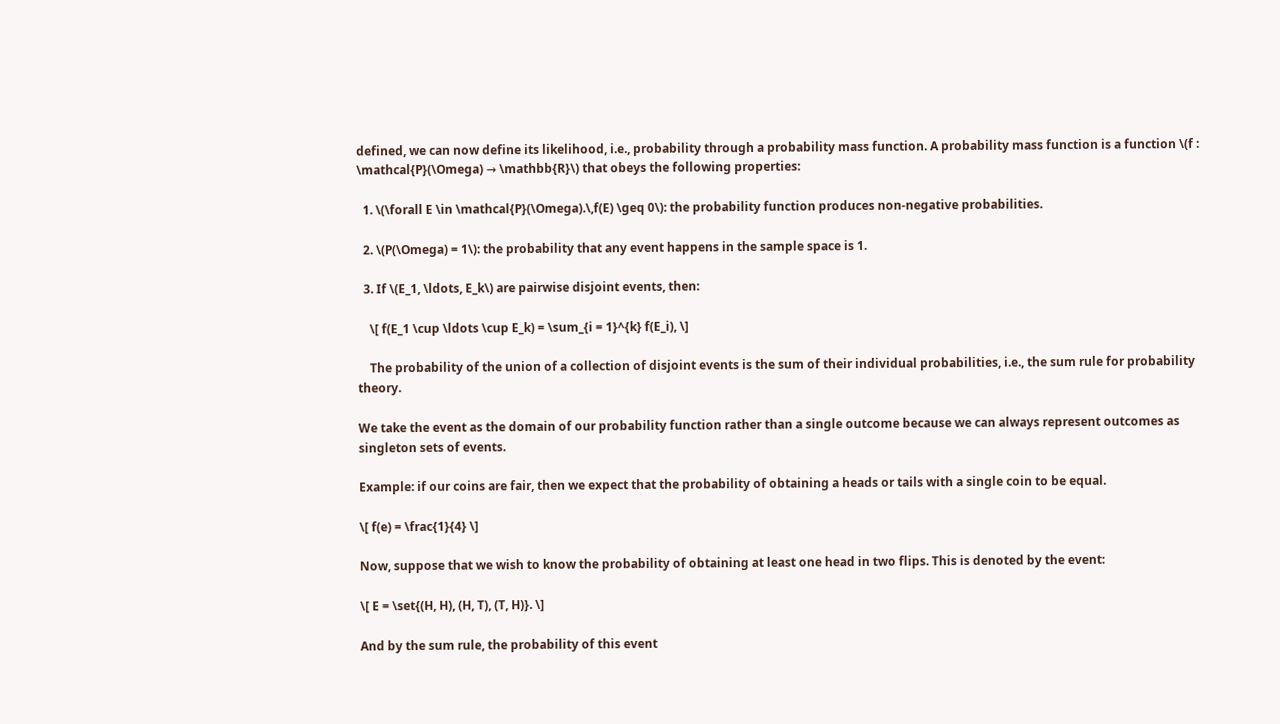defined, we can now define its likelihood, i.e., probability through a probability mass function. A probability mass function is a function \(f : \mathcal{P}(\Omega) → \mathbb{R}\) that obeys the following properties:

  1. \(\forall E \in \mathcal{P}(\Omega).\,f(E) \geq 0\): the probability function produces non-negative probabilities.

  2. \(P(\Omega) = 1\): the probability that any event happens in the sample space is 1.

  3. If \(E_1, \ldots, E_k\) are pairwise disjoint events, then:

    \[ f(E_1 \cup \ldots \cup E_k) = \sum_{i = 1}^{k} f(E_i), \]

    The probability of the union of a collection of disjoint events is the sum of their individual probabilities, i.e., the sum rule for probability theory.

We take the event as the domain of our probability function rather than a single outcome because we can always represent outcomes as singleton sets of events.

Example: if our coins are fair, then we expect that the probability of obtaining a heads or tails with a single coin to be equal.

\[ f(e) = \frac{1}{4} \]

Now, suppose that we wish to know the probability of obtaining at least one head in two flips. This is denoted by the event:

\[ E = \set{(H, H), (H, T), (T, H)}. \]

And by the sum rule, the probability of this event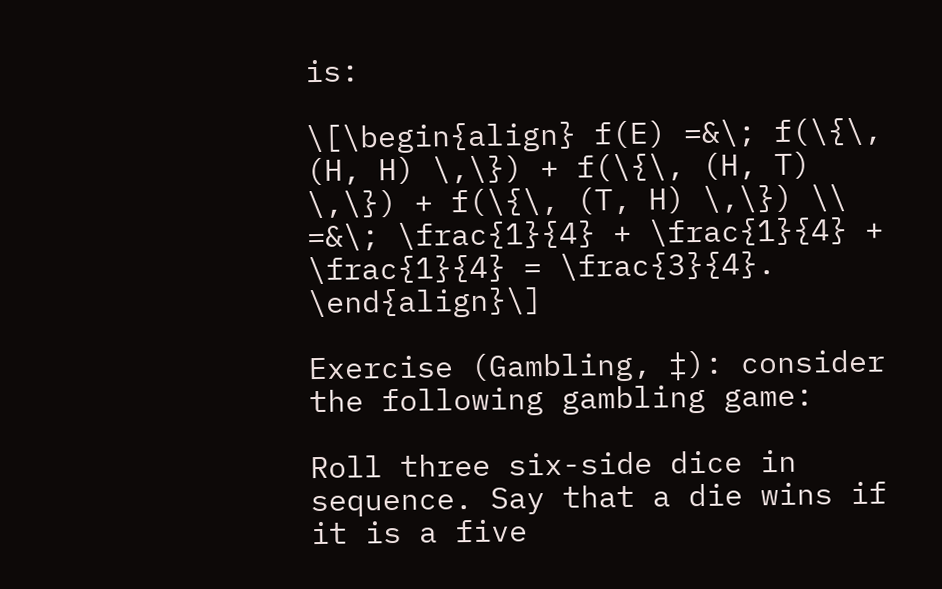is:

\[\begin{align} f(E) =&\; f(\{\, (H, H) \,\}) + f(\{\, (H, T) \,\}) + f(\{\, (T, H) \,\}) \\ =&\; \frac{1}{4} + \frac{1}{4} + \frac{1}{4} = \frac{3}{4}. \end{align}\]

Exercise (Gambling, ‡): consider the following gambling game:

Roll three six-side dice in sequence. Say that a die wins if it is a five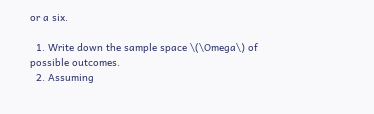or a six.

  1. Write down the sample space \(\Omega\) of possible outcomes.
  2. Assuming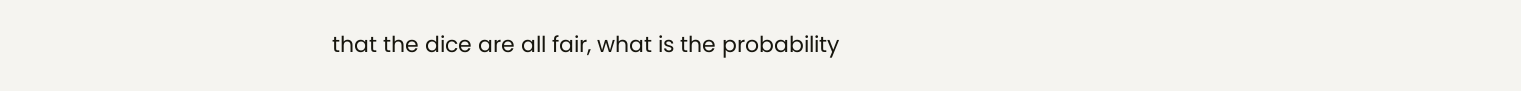that the dice are all fair, what is the probability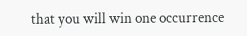that you will win one occurrence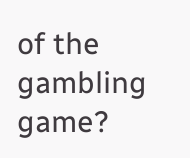of the gambling game?